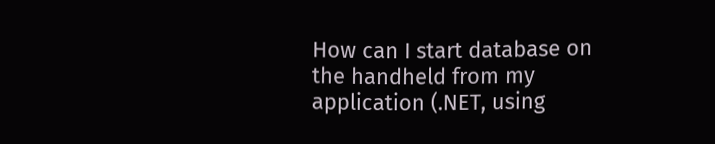How can I start database on the handheld from my application (.NET, using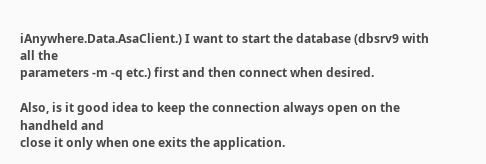iAnywhere.Data.AsaClient.) I want to start the database (dbsrv9 with all the
parameters -m -q etc.) first and then connect when desired.

Also, is it good idea to keep the connection always open on the handheld and
close it only when one exits the application.